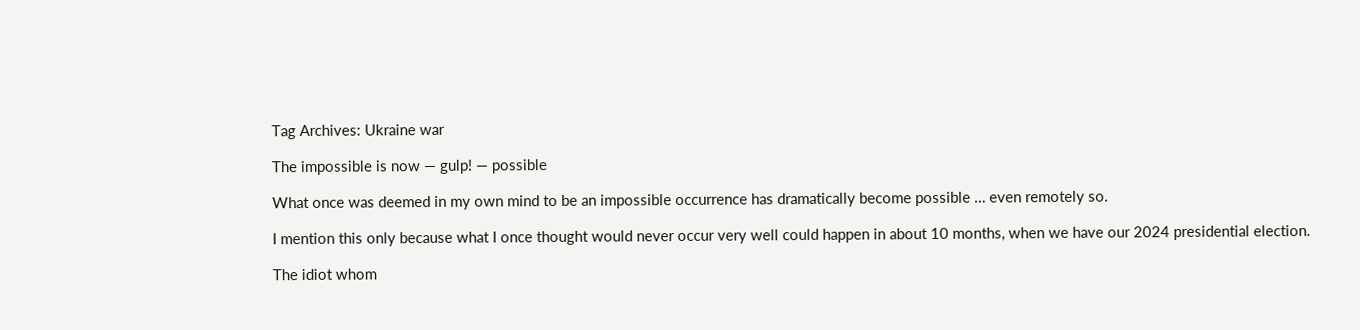Tag Archives: Ukraine war

The impossible is now — gulp! — possible

What once was deemed in my own mind to be an impossible occurrence has dramatically become possible … even remotely so.

I mention this only because what I once thought would never occur very well could happen in about 10 months, when we have our 2024 presidential election.

The idiot whom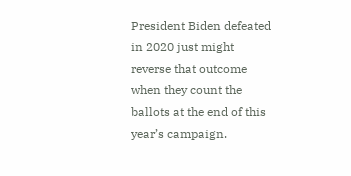President Biden defeated in 2020 just might reverse that outcome when they count the ballots at the end of this year’s campaign.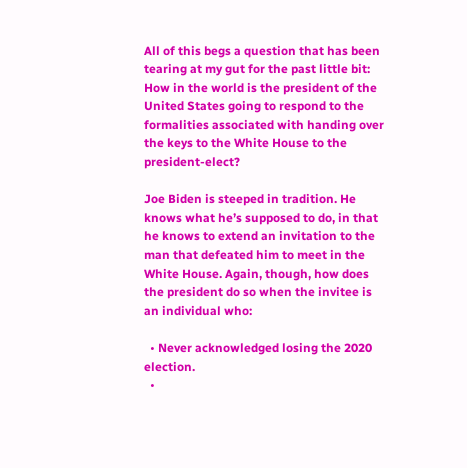All of this begs a question that has been tearing at my gut for the past little bit: How in the world is the president of the United States going to respond to the formalities associated with handing over the keys to the White House to the president-elect?

Joe Biden is steeped in tradition. He knows what he’s supposed to do, in that he knows to extend an invitation to the man that defeated him to meet in the White House. Again, though, how does the president do so when the invitee is an individual who:

  • Never acknowledged losing the 2020 election.
  •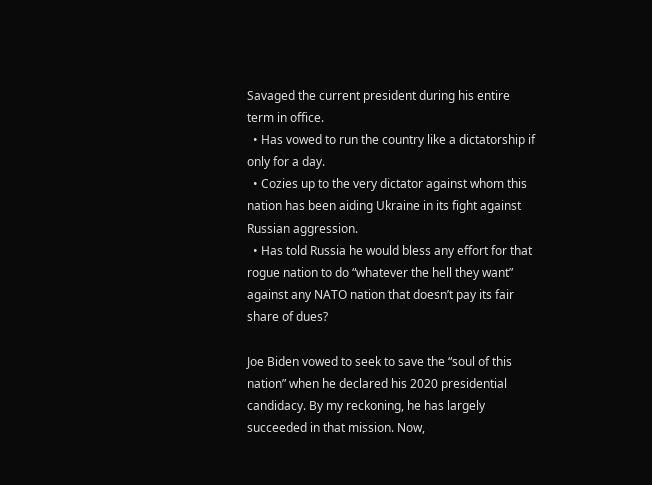Savaged the current president during his entire term in office.
  • Has vowed to run the country like a dictatorship if only for a day.
  • Cozies up to the very dictator against whom this nation has been aiding Ukraine in its fight against Russian aggression.
  • Has told Russia he would bless any effort for that rogue nation to do “whatever the hell they want” against any NATO nation that doesn’t pay its fair share of dues?

Joe Biden vowed to seek to save the “soul of this nation” when he declared his 2020 presidential candidacy. By my reckoning, he has largely succeeded in that mission. Now,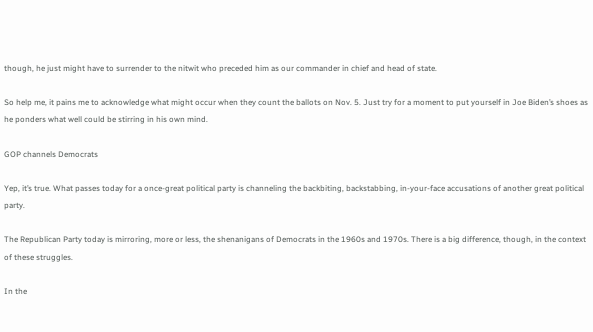though, he just might have to surrender to the nitwit who preceded him as our commander in chief and head of state.

So help me, it pains me to acknowledge what might occur when they count the ballots on Nov. 5. Just try for a moment to put yourself in Joe Biden’s shoes as he ponders what well could be stirring in his own mind.

GOP channels Democrats

Yep, it’s true. What passes today for a once-great political party is channeling the backbiting, backstabbing, in-your-face accusations of another great political party.

The Republican Party today is mirroring, more or less, the shenanigans of Democrats in the 1960s and 1970s. There is a big difference, though, in the context of these struggles.

In the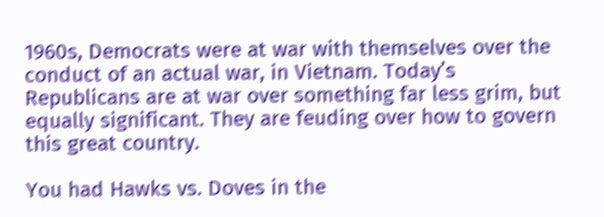1960s, Democrats were at war with themselves over the conduct of an actual war, in Vietnam. Today’s Republicans are at war over something far less grim, but equally significant. They are feuding over how to govern this great country.

You had Hawks vs. Doves in the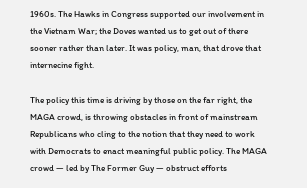1960s. The Hawks in Congress supported our involvement in the Vietnam War; the Doves wanted us to get out of there sooner rather than later. It was policy, man, that drove that internecine fight.

The policy this time is driving by those on the far right, the MAGA crowd, is throwing obstacles in front of mainstream Republicans who cling to the notion that they need to work with Democrats to enact meaningful public policy. The MAGA crowd — led by The Former Guy — obstruct efforts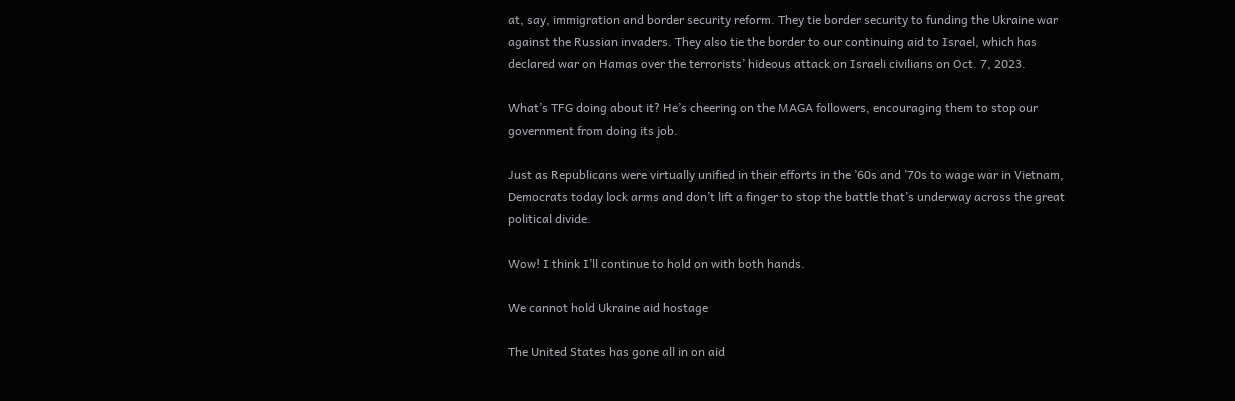at, say, immigration and border security reform. They tie border security to funding the Ukraine war against the Russian invaders. They also tie the border to our continuing aid to Israel, which has declared war on Hamas over the terrorists’ hideous attack on Israeli civilians on Oct. 7, 2023.

What’s TFG doing about it? He’s cheering on the MAGA followers, encouraging them to stop our government from doing its job.

Just as Republicans were virtually unified in their efforts in the ’60s and ’70s to wage war in Vietnam, Democrats today lock arms and don’t lift a finger to stop the battle that’s underway across the great political divide.

Wow! I think I’ll continue to hold on with both hands.

We cannot hold Ukraine aid hostage

The United States has gone all in on aid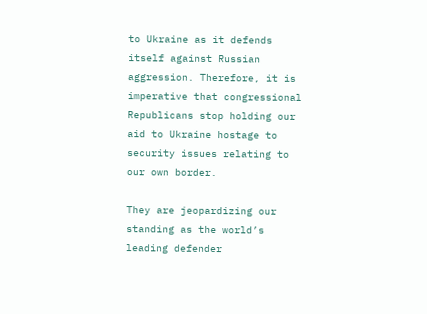to Ukraine as it defends itself against Russian aggression. Therefore, it is imperative that congressional Republicans stop holding our aid to Ukraine hostage to security issues relating to our own border.

They are jeopardizing our standing as the world’s leading defender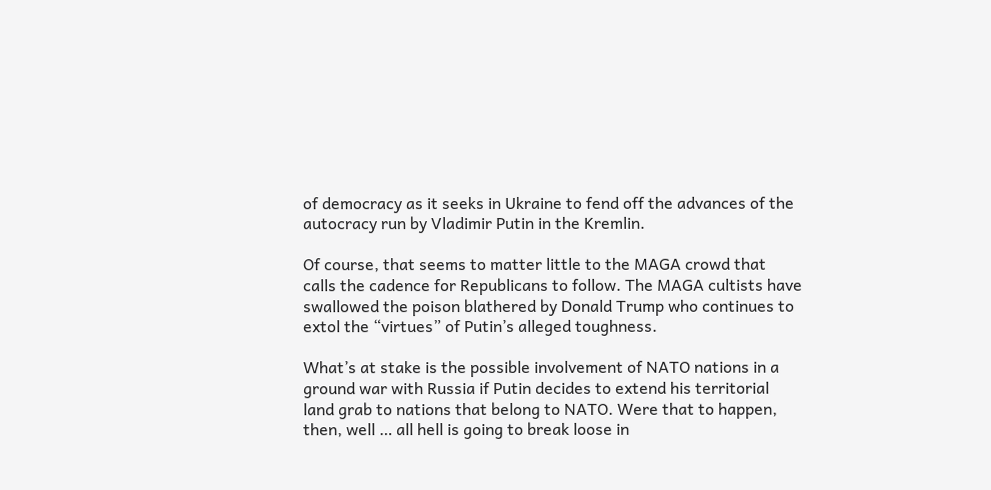of democracy as it seeks in Ukraine to fend off the advances of the autocracy run by Vladimir Putin in the Kremlin.

Of course, that seems to matter little to the MAGA crowd that calls the cadence for Republicans to follow. The MAGA cultists have swallowed the poison blathered by Donald Trump who continues to extol the “virtues” of Putin’s alleged toughness.

What’s at stake is the possible involvement of NATO nations in a ground war with Russia if Putin decides to extend his territorial land grab to nations that belong to NATO. Were that to happen, then, well … all hell is going to break loose in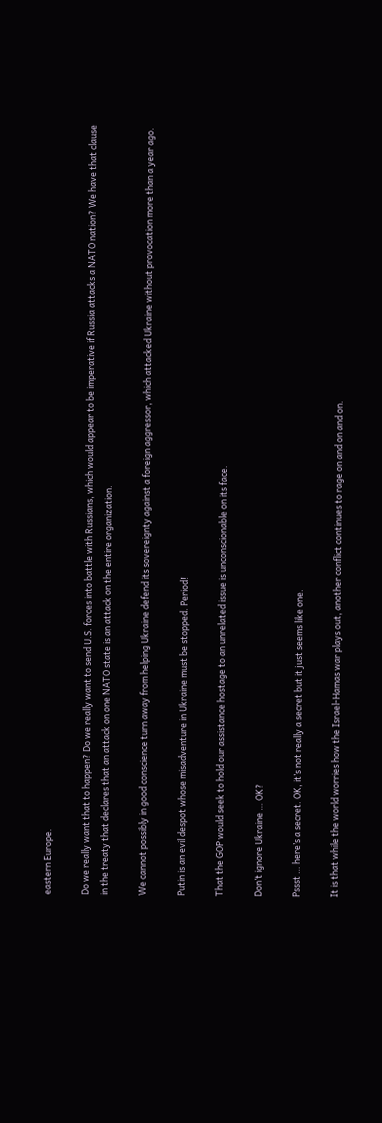eastern Europe.

Do we really want that to happen? Do we really want to send U.S. forces into battle with Russians, which would appear to be imperative if Russia attacks a NATO nation? We have that clause in the treaty that declares that an attack on one NATO state is an attack on the entire organization.

We cannot possibly in good conscience turn away from helping Ukraine defend its sovereignty against a foreign aggressor, which attacked Ukraine without provocation more than a year ago.

Putin is an evil despot whose misadventure in Ukraine must be stopped. Period!

That the GOP would seek to hold our assistance hostage to an unrelated issue is unconscionable on its face.

Don’t ignore Ukraine … OK?

Pssst … here’s a secret. OK, it’s not really a secret but it just seems like one.

It is that while the world worries how the Israel-Hamas war plays out, another conflict continues to rage on and on and on.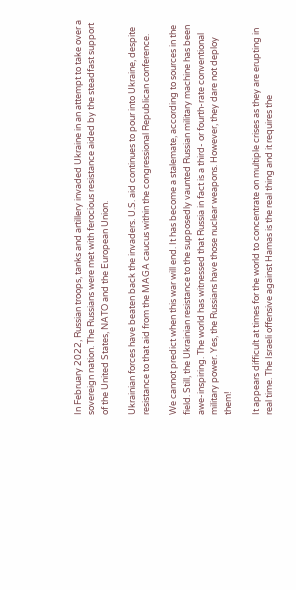In February 2022, Russian troops, tanks and artillery invaded Ukraine in an attempt to take over a sovereign nation. The Russians were met with ferocious resistance aided by the steadfast support of the United States, NATO and the European Union.

Ukrainian forces have beaten back the invaders. U.S. aid continues to pour into Ukraine, despite resistance to that aid from the MAGA caucus within the congressional Republican conference.

We cannot predict when this war will end. It has become a stalemate, according to sources in the field. Still, the Ukrainian resistance to the supposedly vaunted Russian military machine has been awe-inspiring. The world has witnessed that Russia in fact is a third- or fourth-rate conventional military power. Yes, the Russians have those nuclear weapons. However, they dare not deploy them!

It appears difficult at times for the world to concentrate on multiple crises as they are erupting in real time. The Israeli offensive against Hamas is the real thing and it requires the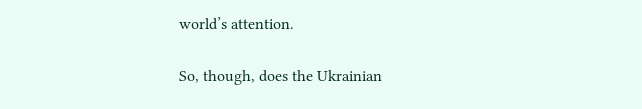world’s attention.

So, though, does the Ukrainian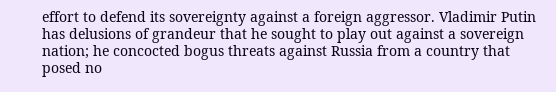effort to defend its sovereignty against a foreign aggressor. Vladimir Putin has delusions of grandeur that he sought to play out against a sovereign nation; he concocted bogus threats against Russia from a country that posed no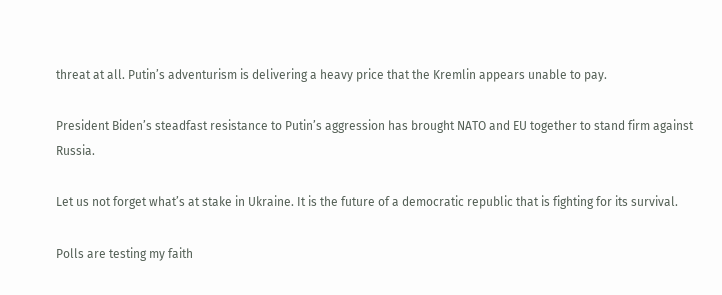threat at all. Putin’s adventurism is delivering a heavy price that the Kremlin appears unable to pay.

President Biden’s steadfast resistance to Putin’s aggression has brought NATO and EU together to stand firm against Russia.

Let us not forget what’s at stake in Ukraine. It is the future of a democratic republic that is fighting for its survival.

Polls are testing my faith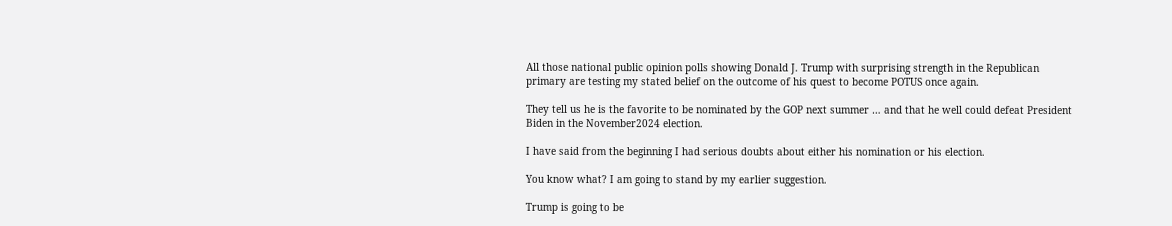All those national public opinion polls showing Donald J. Trump with surprising strength in the Republican primary are testing my stated belief on the outcome of his quest to become POTUS once again.

They tell us he is the favorite to be nominated by the GOP next summer … and that he well could defeat President Biden in the November2024 election.

I have said from the beginning I had serious doubts about either his nomination or his election.

You know what? I am going to stand by my earlier suggestion.

Trump is going to be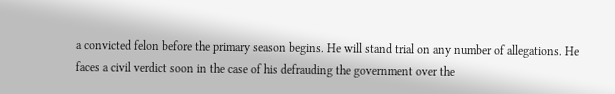a convicted felon before the primary season begins. He will stand trial on any number of allegations. He faces a civil verdict soon in the case of his defrauding the government over the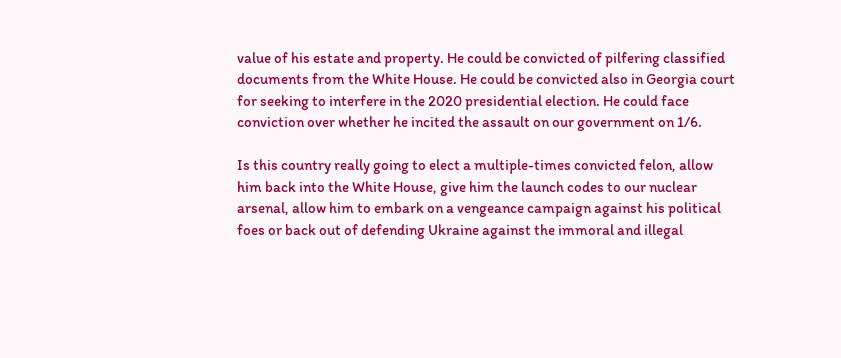value of his estate and property. He could be convicted of pilfering classified documents from the White House. He could be convicted also in Georgia court for seeking to interfere in the 2020 presidential election. He could face conviction over whether he incited the assault on our government on 1/6.

Is this country really going to elect a multiple-times convicted felon, allow him back into the White House, give him the launch codes to our nuclear arsenal, allow him to embark on a vengeance campaign against his political foes or back out of defending Ukraine against the immoral and illegal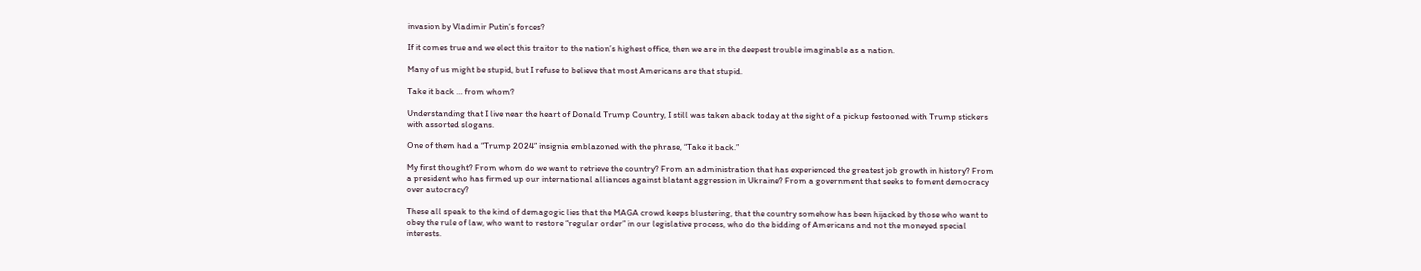invasion by Vladimir Putin’s forces?

If it comes true and we elect this traitor to the nation’s highest office, then we are in the deepest trouble imaginable as a nation.

Many of us might be stupid, but I refuse to believe that most Americans are that stupid.

Take it back … from whom?

Understanding that I live near the heart of Donald Trump Country, I still was taken aback today at the sight of a pickup festooned with Trump stickers with assorted slogans.

One of them had a “Trump 2024” insignia emblazoned with the phrase, “Take it back.”

My first thought? From whom do we want to retrieve the country? From an administration that has experienced the greatest job growth in history? From a president who has firmed up our international alliances against blatant aggression in Ukraine? From a government that seeks to foment democracy over autocracy?

These all speak to the kind of demagogic lies that the MAGA crowd keeps blustering, that the country somehow has been hijacked by those who want to obey the rule of law, who want to restore “regular order” in our legislative process, who do the bidding of Americans and not the moneyed special interests.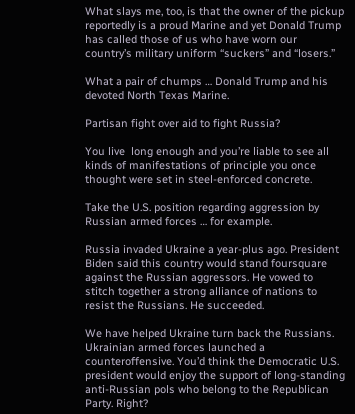What slays me, too, is that the owner of the pickup reportedly is a proud Marine and yet Donald Trump has called those of us who have worn our country’s military uniform “suckers” and “losers.”

What a pair of chumps … Donald Trump and his devoted North Texas Marine.

Partisan fight over aid to fight Russia?

You live  long enough and you’re liable to see all kinds of manifestations of principle you once thought were set in steel-enforced concrete.

Take the U.S. position regarding aggression by Russian armed forces … for example.

Russia invaded Ukraine a year-plus ago. President Biden said this country would stand foursquare against the Russian aggressors. He vowed to stitch together a strong alliance of nations to resist the Russians. He succeeded.

We have helped Ukraine turn back the Russians. Ukrainian armed forces launched a counteroffensive. You’d think the Democratic U.S. president would enjoy the support of long-standing anti-Russian pols who belong to the Republican Party. Right?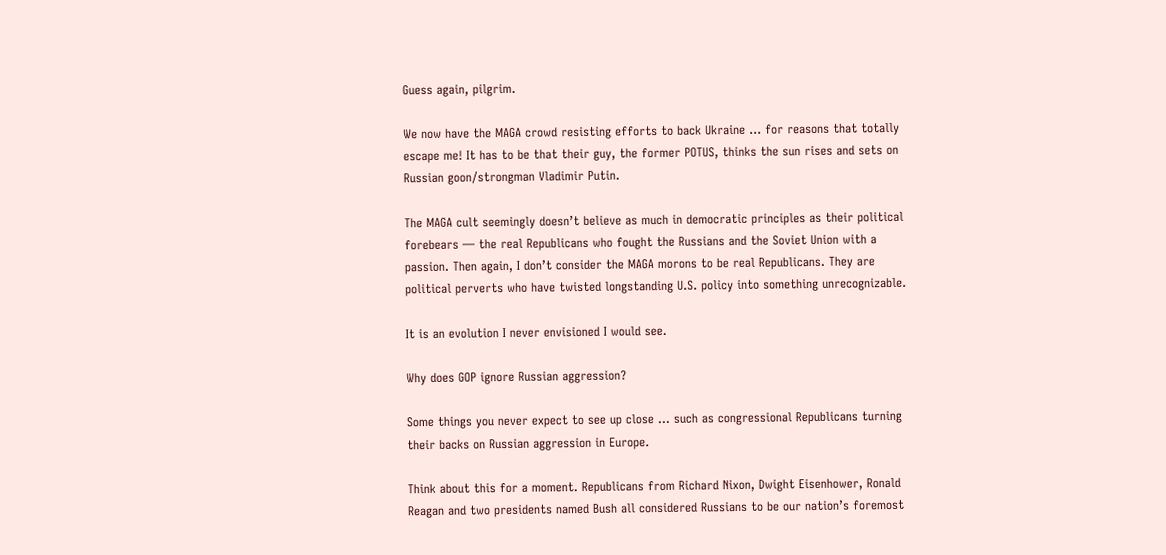Guess again, pilgrim.

We now have the MAGA crowd resisting efforts to back Ukraine … for reasons that totally escape me! It has to be that their guy, the former POTUS, thinks the sun rises and sets on Russian goon/strongman Vladimir Putin.

The MAGA cult seemingly doesn’t believe as much in democratic principles as their political forebears — the real Republicans who fought the Russians and the Soviet Union with a passion. Then again, I don’t consider the MAGA morons to be real Republicans. They are political perverts who have twisted longstanding U.S. policy into something unrecognizable.

It is an evolution I never envisioned I would see.

Why does GOP ignore Russian aggression?

Some things you never expect to see up close … such as congressional Republicans turning their backs on Russian aggression in Europe.

Think about this for a moment. Republicans from Richard Nixon, Dwight Eisenhower, Ronald Reagan and two presidents named Bush all considered Russians to be our nation’s foremost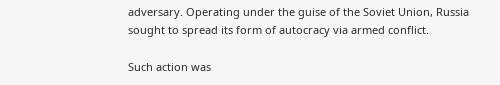adversary. Operating under the guise of the Soviet Union, Russia sought to spread its form of autocracy via armed conflict.

Such action was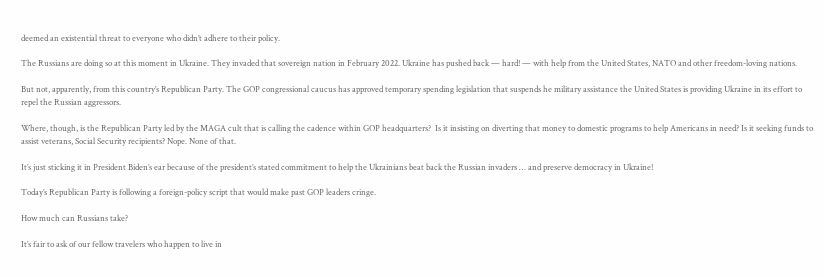deemed an existential threat to everyone who didn’t adhere to their policy.

The Russians are doing so at this moment in Ukraine. They invaded that sovereign nation in February 2022. Ukraine has pushed back — hard! — with help from the United States, NATO and other freedom-loving nations.

But not, apparently, from this country’s Republican Party. The GOP congressional caucus has approved temporary spending legislation that suspends he military assistance the United States is providing Ukraine in its effort to repel the Russian aggressors.

Where, though, is the Republican Party led by the MAGA cult that is calling the cadence within GOP headquarters?  Is it insisting on diverting that money to domestic programs to help Americans in need? Is it seeking funds to assist veterans, Social Security recipients? Nope. None of that.

It’s just sticking it in President Biden’s ear because of the president’s stated commitment to help the Ukrainians beat back the Russian invaders … and preserve democracy in Ukraine!

Today’s Republican Party is following a foreign-policy script that would make past GOP leaders cringe.

How much can Russians take?

It’s fair to ask of our fellow travelers who happen to live in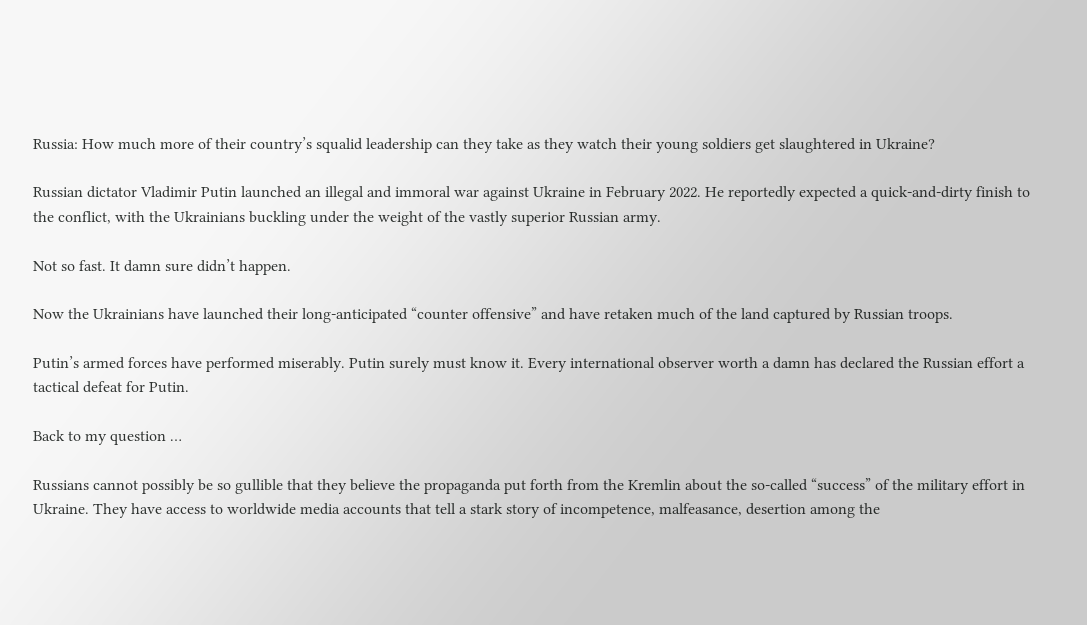Russia: How much more of their country’s squalid leadership can they take as they watch their young soldiers get slaughtered in Ukraine?

Russian dictator Vladimir Putin launched an illegal and immoral war against Ukraine in February 2022. He reportedly expected a quick-and-dirty finish to the conflict, with the Ukrainians buckling under the weight of the vastly superior Russian army.

Not so fast. It damn sure didn’t happen.

Now the Ukrainians have launched their long-anticipated “counter offensive” and have retaken much of the land captured by Russian troops.

Putin’s armed forces have performed miserably. Putin surely must know it. Every international observer worth a damn has declared the Russian effort a tactical defeat for Putin.

Back to my question …

Russians cannot possibly be so gullible that they believe the propaganda put forth from the Kremlin about the so-called “success” of the military effort in Ukraine. They have access to worldwide media accounts that tell a stark story of incompetence, malfeasance, desertion among the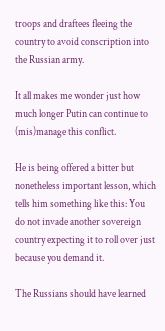troops and draftees fleeing the country to avoid conscription into the Russian army.

It all makes me wonder just how much longer Putin can continue to (mis)manage this conflict.

He is being offered a bitter but nonetheless important lesson, which tells him something like this: You do not invade another sovereign country expecting it to roll over just because you demand it.

The Russians should have learned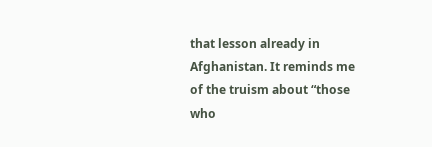that lesson already in Afghanistan. It reminds me of the truism about “those who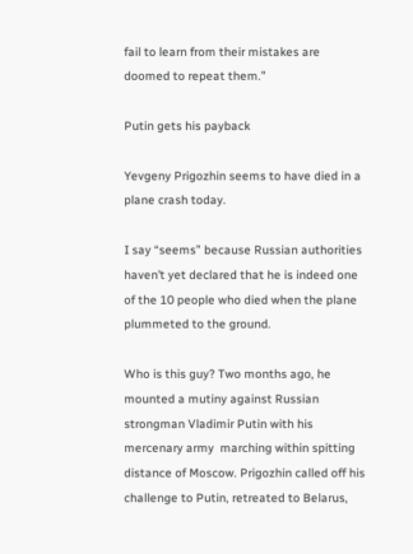fail to learn from their mistakes are doomed to repeat them.”

Putin gets his payback

Yevgeny Prigozhin seems to have died in a plane crash today.

I say “seems” because Russian authorities haven’t yet declared that he is indeed one of the 10 people who died when the plane plummeted to the ground.

Who is this guy? Two months ago, he mounted a mutiny against Russian strongman Vladimir Putin with his mercenary army  marching within spitting distance of Moscow. Prigozhin called off his challenge to Putin, retreated to Belarus,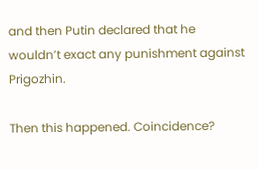and then Putin declared that he wouldn’t exact any punishment against Prigozhin.

Then this happened. Coincidence?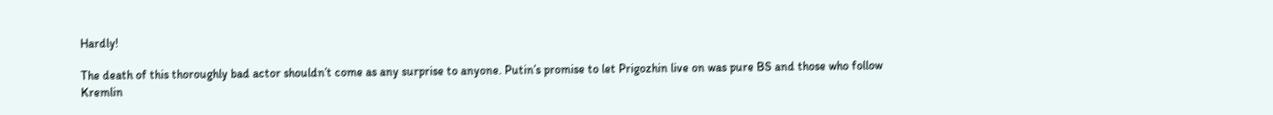Hardly!

The death of this thoroughly bad actor shouldn’t come as any surprise to anyone. Putin’s promise to let Prigozhin live on was pure BS and those who follow Kremlin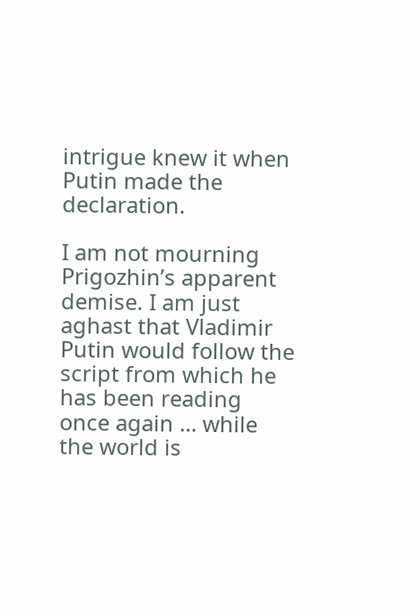intrigue knew it when Putin made the declaration.

I am not mourning Prigozhin’s apparent demise. I am just aghast that Vladimir Putin would follow the script from which he has been reading once again … while the world is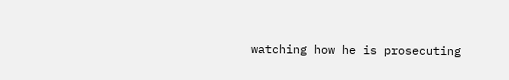watching how he is prosecuting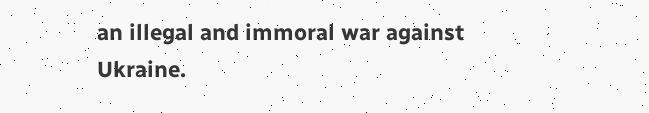an illegal and immoral war against Ukraine.